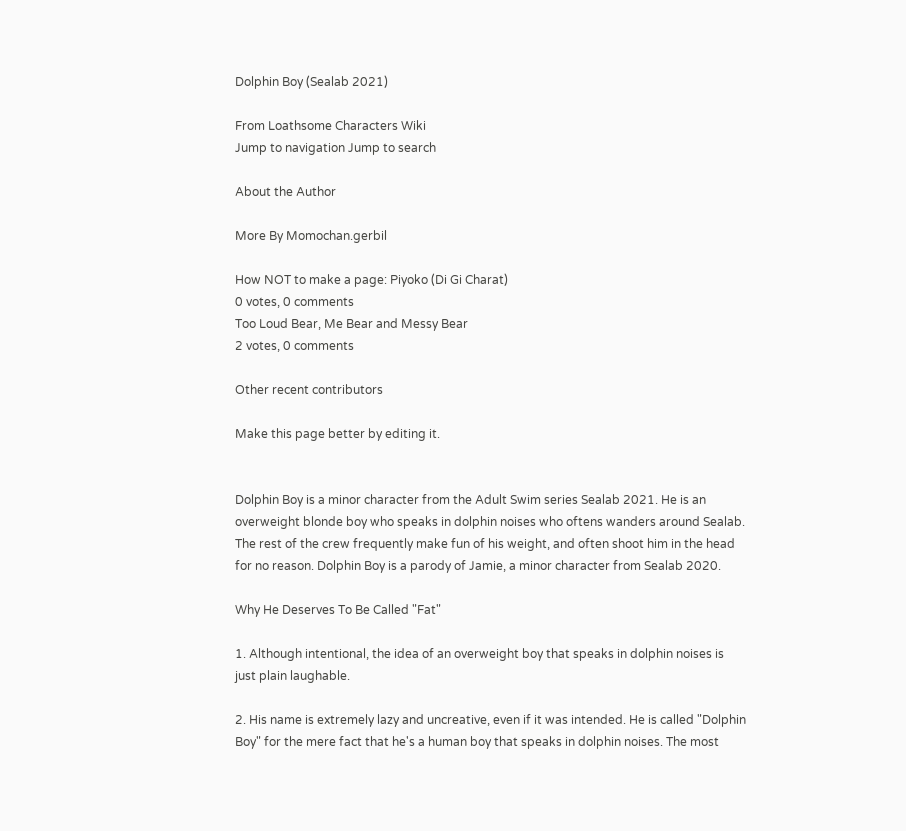Dolphin Boy (Sealab 2021)

From Loathsome Characters Wiki
Jump to navigation Jump to search

About the Author

More By Momochan.gerbil

How NOT to make a page: Piyoko (Di Gi Charat)
0 votes, 0 comments
Too Loud Bear, Me Bear and Messy Bear
2 votes, 0 comments

Other recent contributors

Make this page better by editing it.


Dolphin Boy is a minor character from the Adult Swim series Sealab 2021. He is an overweight blonde boy who speaks in dolphin noises who oftens wanders around Sealab. The rest of the crew frequently make fun of his weight, and often shoot him in the head for no reason. Dolphin Boy is a parody of Jamie, a minor character from Sealab 2020.

Why He Deserves To Be Called "Fat"

1. Although intentional, the idea of an overweight boy that speaks in dolphin noises is just plain laughable.

2. His name is extremely lazy and uncreative, even if it was intended. He is called "Dolphin Boy" for the mere fact that he's a human boy that speaks in dolphin noises. The most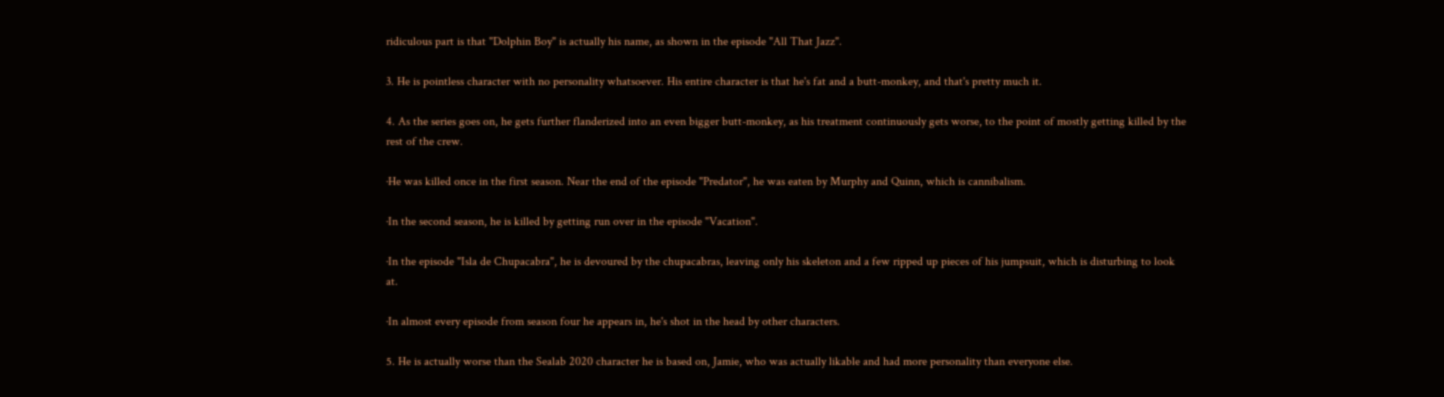ridiculous part is that "Dolphin Boy" is actually his name, as shown in the episode "All That Jazz".

3. He is pointless character with no personality whatsoever. His entire character is that he's fat and a butt-monkey, and that's pretty much it.

4. As the series goes on, he gets further flanderized into an even bigger butt-monkey, as his treatment continuously gets worse, to the point of mostly getting killed by the rest of the crew.

·He was killed once in the first season. Near the end of the episode "Predator", he was eaten by Murphy and Quinn, which is cannibalism.

·In the second season, he is killed by getting run over in the episode "Vacation".

·In the episode "Isla de Chupacabra", he is devoured by the chupacabras, leaving only his skeleton and a few ripped up pieces of his jumpsuit, which is disturbing to look at.

·In almost every episode from season four he appears in, he's shot in the head by other characters.

5. He is actually worse than the Sealab 2020 character he is based on, Jamie, who was actually likable and had more personality than everyone else.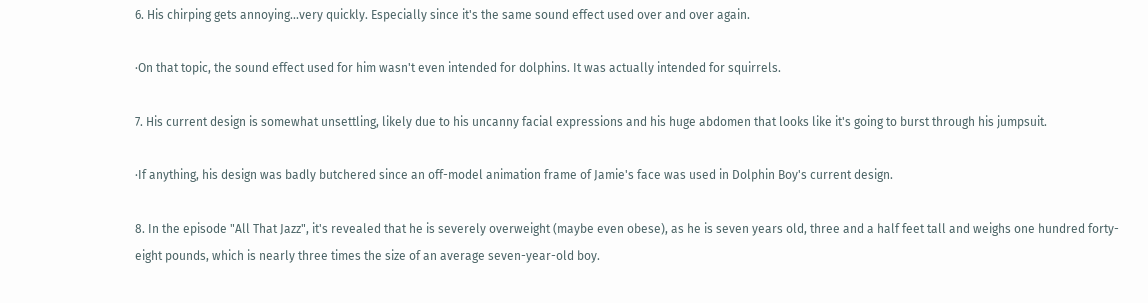6. His chirping gets annoying...very quickly. Especially since it's the same sound effect used over and over again.

·On that topic, the sound effect used for him wasn't even intended for dolphins. It was actually intended for squirrels.

7. His current design is somewhat unsettling, likely due to his uncanny facial expressions and his huge abdomen that looks like it's going to burst through his jumpsuit.

·If anything, his design was badly butchered since an off-model animation frame of Jamie's face was used in Dolphin Boy's current design.

8. In the episode "All That Jazz", it's revealed that he is severely overweight (maybe even obese), as he is seven years old, three and a half feet tall and weighs one hundred forty-eight pounds, which is nearly three times the size of an average seven-year-old boy.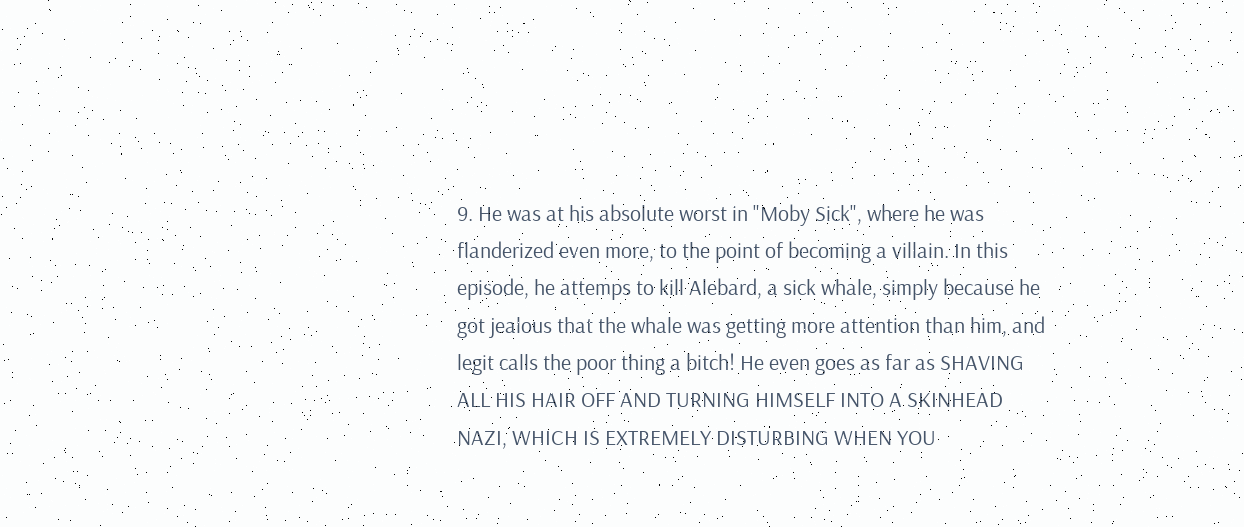9. He was at his absolute worst in "Moby Sick", where he was flanderized even more, to the point of becoming a villain. In this episode, he attemps to kill Alebard, a sick whale, simply because he got jealous that the whale was getting more attention than him, and legit calls the poor thing a bitch! He even goes as far as SHAVING ALL HIS HAIR OFF AND TURNING HIMSELF INTO A SKINHEAD NAZI, WHICH IS EXTREMELY DISTURBING WHEN YOU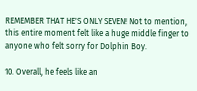REMEMBER THAT HE'S ONLY SEVEN! Not to mention, this entire moment felt like a huge middle finger to anyone who felt sorry for Dolphin Boy.

10. Overall, he feels like an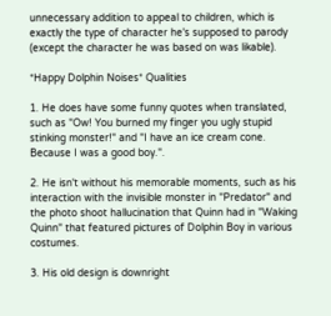unnecessary addition to appeal to children, which is exactly the type of character he's supposed to parody (except the character he was based on was likable).

*Happy Dolphin Noises* Qualities

1. He does have some funny quotes when translated, such as "Ow! You burned my finger you ugly stupid stinking monster!" and "I have an ice cream cone. Because I was a good boy.".

2. He isn't without his memorable moments, such as his interaction with the invisible monster in "Predator" and the photo shoot hallucination that Quinn had in "Waking Quinn" that featured pictures of Dolphin Boy in various costumes.

3. His old design is downright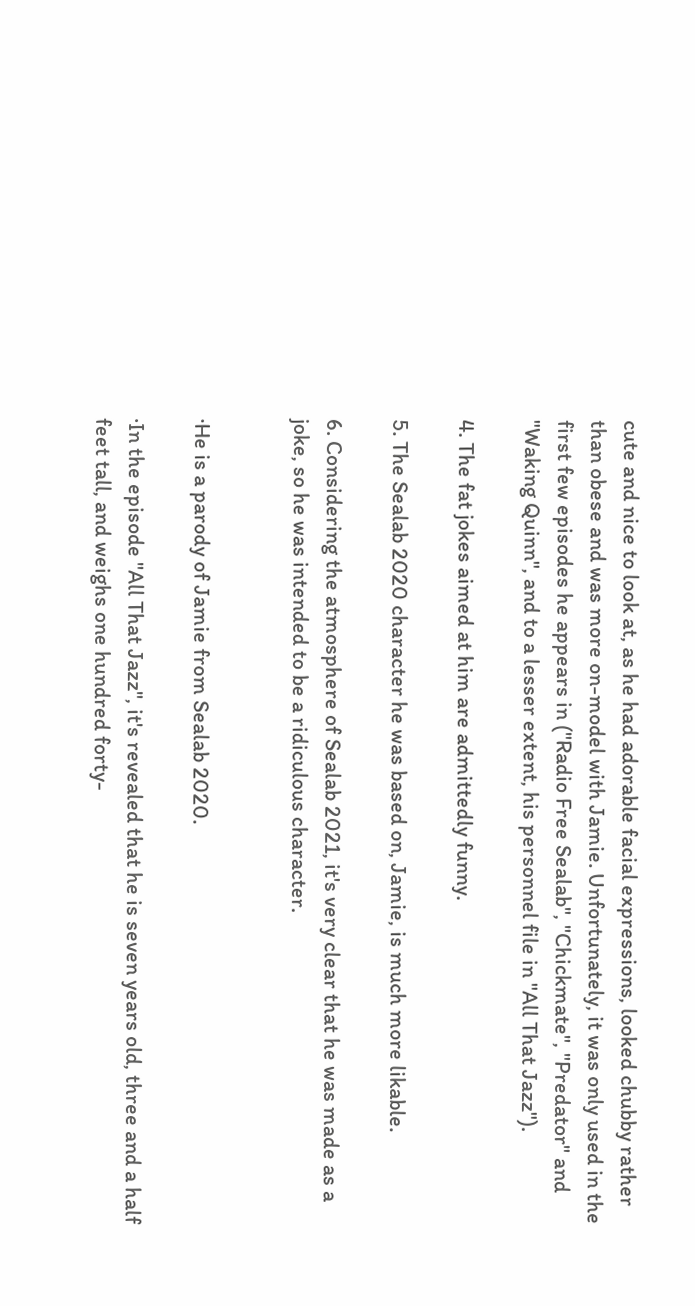cute and nice to look at, as he had adorable facial expressions, looked chubby rather than obese and was more on-model with Jamie. Unfortunately, it was only used in the first few episodes he appears in ("Radio Free Sealab", "Chickmate", "Predator" and "Waking Quinn", and to a lesser extent, his personnel file in "All That Jazz").

4. The fat jokes aimed at him are admittedly funny.

5. The Sealab 2020 character he was based on, Jamie, is much more likable.

6. Considering the atmosphere of Sealab 2021, it's very clear that he was made as a joke, so he was intended to be a ridiculous character.


·He is a parody of Jamie from Sealab 2020.

·In the episode "All That Jazz", it's revealed that he is seven years old, three and a half feet tall, and weighs one hundred forty-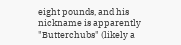eight pounds, and his nickname is apparently "Butterchubs" (likely a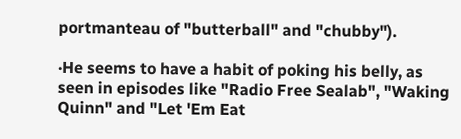portmanteau of "butterball" and "chubby").

·He seems to have a habit of poking his belly, as seen in episodes like "Radio Free Sealab", "Waking Quinn" and "Let 'Em Eat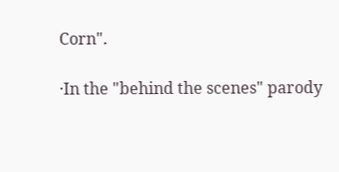Corn".

·In the "behind the scenes" parody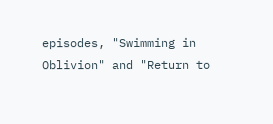episodes, "Swimming in Oblivion" and "Return to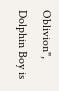Oblivion", Dolphin Boy is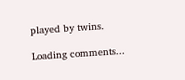played by twins.

Loading comments...